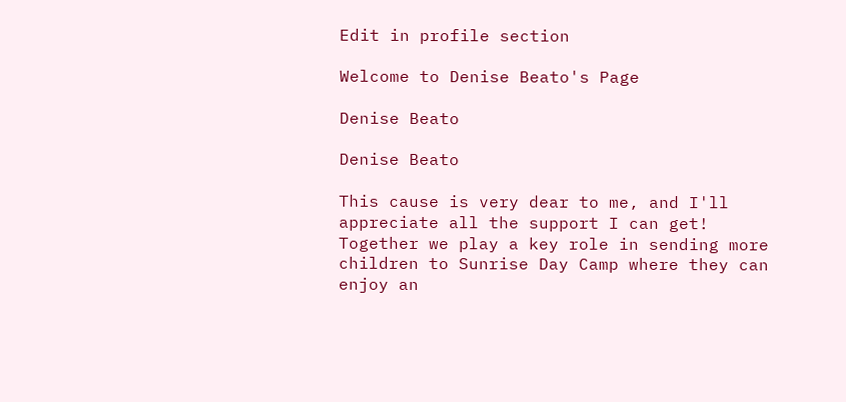Edit in profile section

Welcome to Denise Beato's Page

Denise Beato

Denise Beato

This cause is very dear to me, and I'll appreciate all the support I can get! Together we play a key role in sending more children to Sunrise Day Camp where they can enjoy an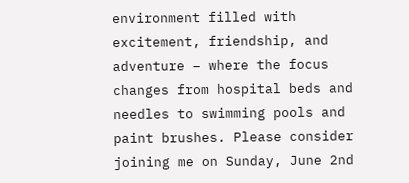environment filled with excitement, friendship, and adventure – where the focus changes from hospital beds and needles to swimming pools and paint brushes. Please consider joining me on Sunday, June 2nd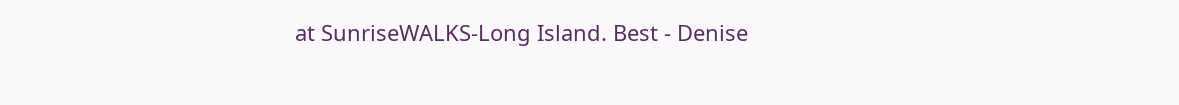at SunriseWALKS-Long Island. Best - Denise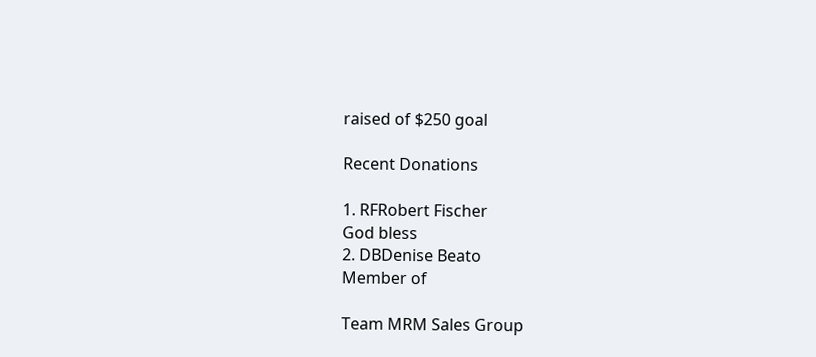raised of $250 goal

Recent Donations

1. RFRobert Fischer
God bless
2. DBDenise Beato
Member of

Team MRM Sales Group